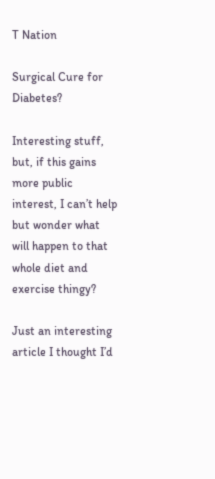T Nation

Surgical Cure for Diabetes?

Interesting stuff, but, if this gains more public interest, I can’t help but wonder what will happen to that whole diet and exercise thingy?

Just an interesting article I thought I’d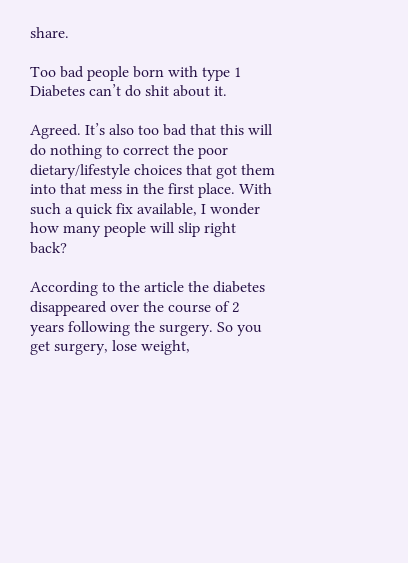share.

Too bad people born with type 1 Diabetes can’t do shit about it.

Agreed. It’s also too bad that this will do nothing to correct the poor dietary/lifestyle choices that got them into that mess in the first place. With such a quick fix available, I wonder how many people will slip right back?

According to the article the diabetes disappeared over the course of 2 years following the surgery. So you get surgery, lose weight,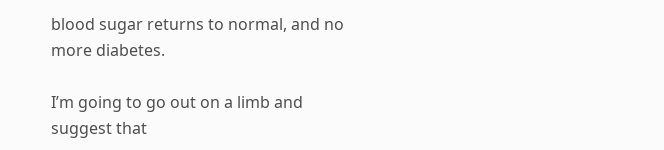blood sugar returns to normal, and no more diabetes.

I’m going to go out on a limb and suggest that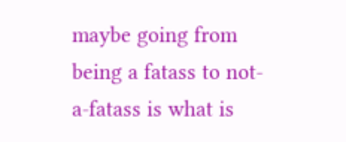maybe going from being a fatass to not-a-fatass is what is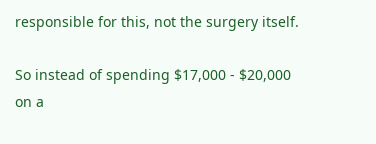responsible for this, not the surgery itself.

So instead of spending $17,000 - $20,000 on a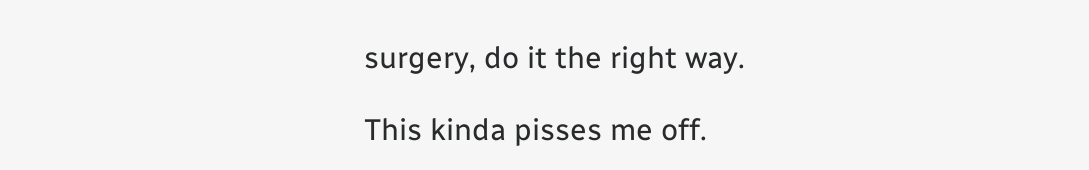surgery, do it the right way.

This kinda pisses me off.